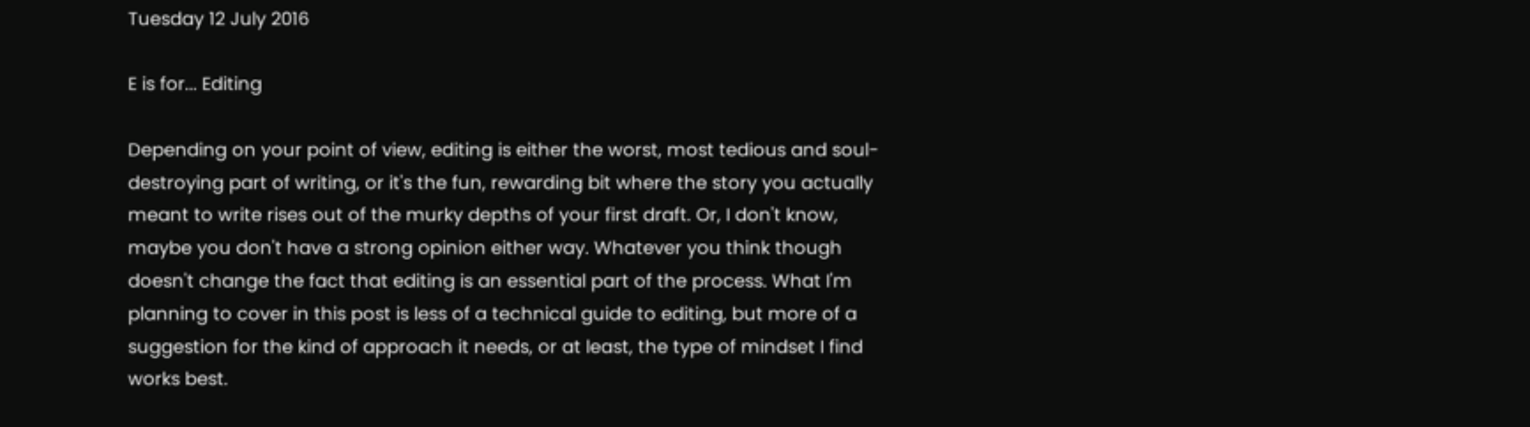Tuesday 12 July 2016

E is for... Editing

Depending on your point of view, editing is either the worst, most tedious and soul-destroying part of writing, or it's the fun, rewarding bit where the story you actually meant to write rises out of the murky depths of your first draft. Or, I don't know, maybe you don't have a strong opinion either way. Whatever you think though doesn't change the fact that editing is an essential part of the process. What I'm planning to cover in this post is less of a technical guide to editing, but more of a suggestion for the kind of approach it needs, or at least, the type of mindset I find works best.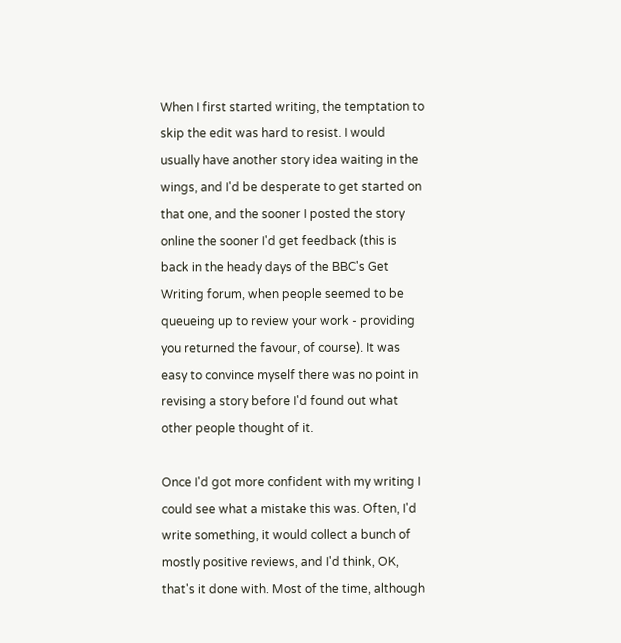When I first started writing, the temptation to skip the edit was hard to resist. I would usually have another story idea waiting in the wings, and I'd be desperate to get started on that one, and the sooner I posted the story online the sooner I'd get feedback (this is back in the heady days of the BBC's Get Writing forum, when people seemed to be queueing up to review your work - providing you returned the favour, of course). It was easy to convince myself there was no point in revising a story before I'd found out what other people thought of it.

Once I'd got more confident with my writing I could see what a mistake this was. Often, I'd write something, it would collect a bunch of mostly positive reviews, and I'd think, OK, that's it done with. Most of the time, although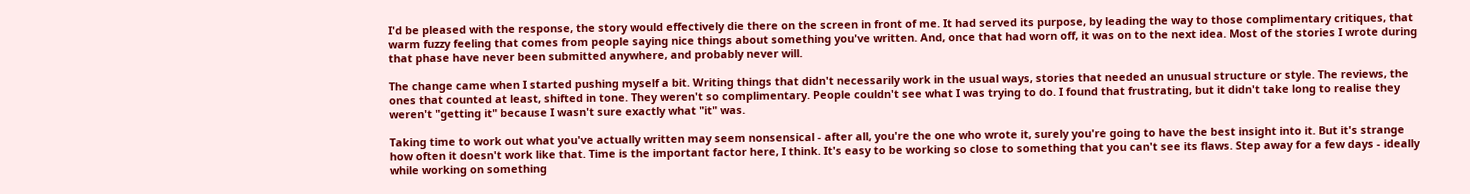I'd be pleased with the response, the story would effectively die there on the screen in front of me. It had served its purpose, by leading the way to those complimentary critiques, that warm fuzzy feeling that comes from people saying nice things about something you've written. And, once that had worn off, it was on to the next idea. Most of the stories I wrote during that phase have never been submitted anywhere, and probably never will.

The change came when I started pushing myself a bit. Writing things that didn't necessarily work in the usual ways, stories that needed an unusual structure or style. The reviews, the ones that counted at least, shifted in tone. They weren't so complimentary. People couldn't see what I was trying to do. I found that frustrating, but it didn't take long to realise they weren't "getting it" because I wasn't sure exactly what "it" was.

Taking time to work out what you've actually written may seem nonsensical - after all, you're the one who wrote it, surely you're going to have the best insight into it. But it's strange how often it doesn't work like that. Time is the important factor here, I think. It's easy to be working so close to something that you can't see its flaws. Step away for a few days - ideally while working on something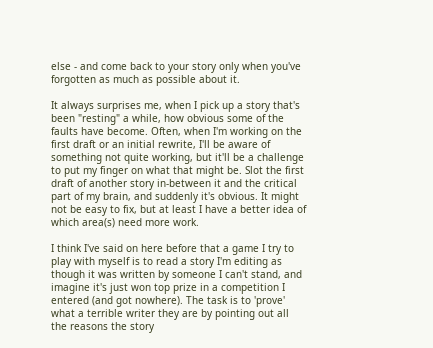else - and come back to your story only when you've forgotten as much as possible about it.

It always surprises me, when I pick up a story that's been "resting" a while, how obvious some of the faults have become. Often, when I'm working on the first draft or an initial rewrite, I'll be aware of something not quite working, but it'll be a challenge to put my finger on what that might be. Slot the first draft of another story in-between it and the critical part of my brain, and suddenly it's obvious. It might not be easy to fix, but at least I have a better idea of which area(s) need more work.

I think I've said on here before that a game I try to play with myself is to read a story I'm editing as though it was written by someone I can't stand, and imagine it's just won top prize in a competition I entered (and got nowhere). The task is to 'prove' what a terrible writer they are by pointing out all the reasons the story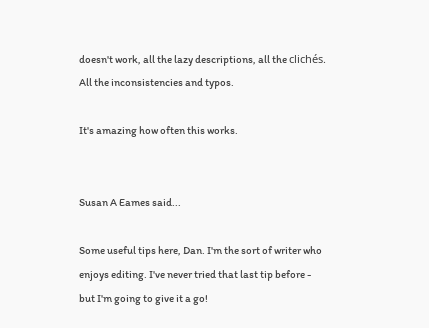doesn't work, all the lazy descriptions, all the clichés. All the inconsistencies and typos.

It's amazing how often this works.


Susan A Eames said...

Some useful tips here, Dan. I'm the sort of writer who enjoys editing. I've never tried that last tip before - but I'm going to give it a go!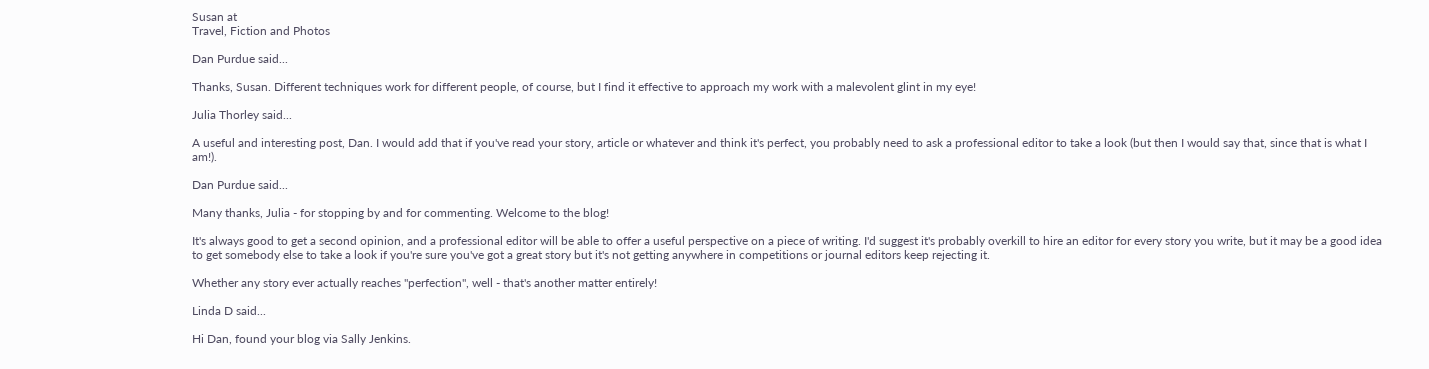Susan at
Travel, Fiction and Photos

Dan Purdue said...

Thanks, Susan. Different techniques work for different people, of course, but I find it effective to approach my work with a malevolent glint in my eye!

Julia Thorley said...

A useful and interesting post, Dan. I would add that if you've read your story, article or whatever and think it's perfect, you probably need to ask a professional editor to take a look (but then I would say that, since that is what I am!).

Dan Purdue said...

Many thanks, Julia - for stopping by and for commenting. Welcome to the blog!

It's always good to get a second opinion, and a professional editor will be able to offer a useful perspective on a piece of writing. I'd suggest it's probably overkill to hire an editor for every story you write, but it may be a good idea to get somebody else to take a look if you're sure you've got a great story but it's not getting anywhere in competitions or journal editors keep rejecting it.

Whether any story ever actually reaches "perfection", well - that's another matter entirely!

Linda D said...

Hi Dan, found your blog via Sally Jenkins.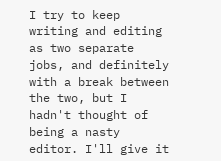I try to keep writing and editing as two separate jobs, and definitely with a break between the two, but I hadn't thought of being a nasty editor. I'll give it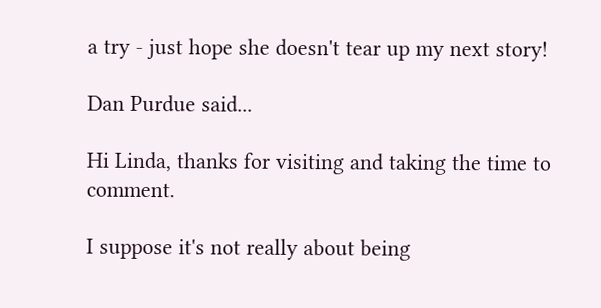a try - just hope she doesn't tear up my next story!

Dan Purdue said...

Hi Linda, thanks for visiting and taking the time to comment.

I suppose it's not really about being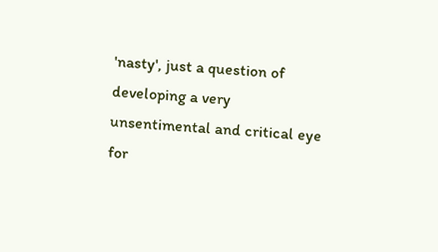'nasty', just a question of developing a very unsentimental and critical eye for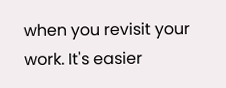when you revisit your work. It's easier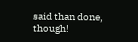said than done, though!